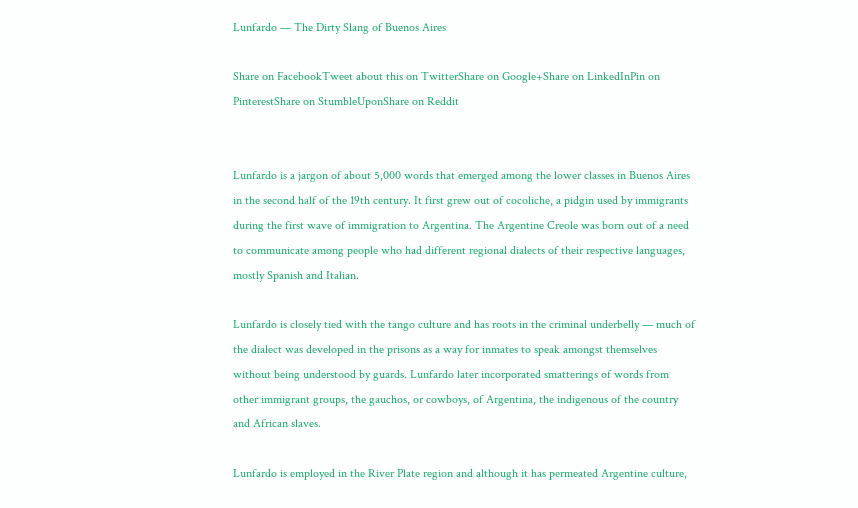Lunfardo — The Dirty Slang of Buenos Aires

Share on FacebookTweet about this on TwitterShare on Google+Share on LinkedInPin on PinterestShare on StumbleUponShare on Reddit


Lunfardo is a jargon of about 5,000 words that emerged among the lower classes in Buenos Aires in the second half of the 19th century. It first grew out of cocoliche, a pidgin used by immigrants during the first wave of immigration to Argentina. The Argentine Creole was born out of a need to communicate among people who had different regional dialects of their respective languages, mostly Spanish and Italian.

Lunfardo is closely tied with the tango culture and has roots in the criminal underbelly — much of the dialect was developed in the prisons as a way for inmates to speak amongst themselves without being understood by guards. Lunfardo later incorporated smatterings of words from other immigrant groups, the gauchos, or cowboys, of Argentina, the indigenous of the country and African slaves.

Lunfardo is employed in the River Plate region and although it has permeated Argentine culture,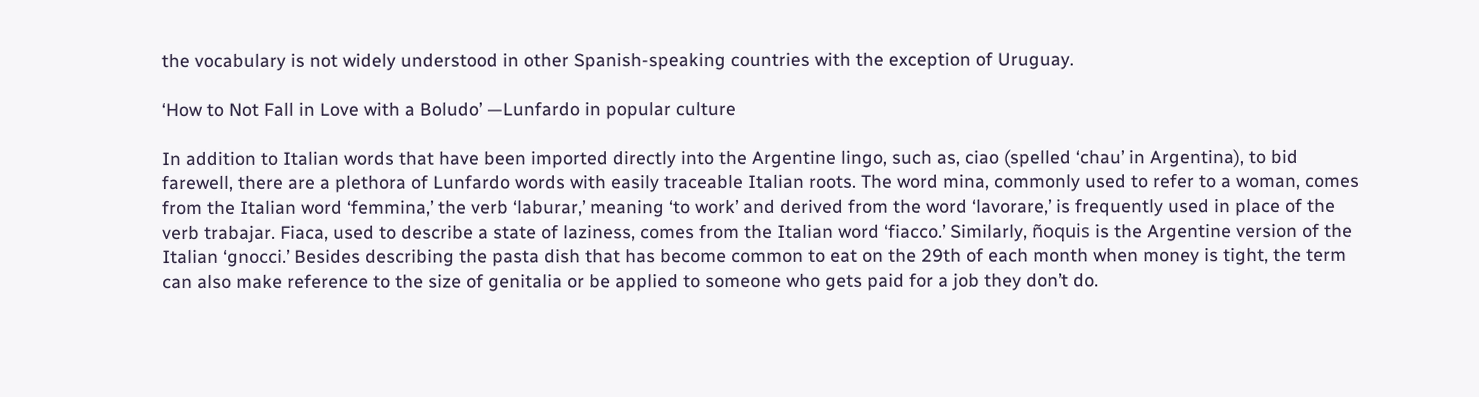the vocabulary is not widely understood in other Spanish-speaking countries with the exception of Uruguay.

‘How to Not Fall in Love with a Boludo’ —Lunfardo in popular culture

In addition to Italian words that have been imported directly into the Argentine lingo, such as, ciao (spelled ‘chau’ in Argentina), to bid farewell, there are a plethora of Lunfardo words with easily traceable Italian roots. The word mina, commonly used to refer to a woman, comes from the Italian word ‘femmina,’ the verb ‘laburar,’ meaning ‘to work’ and derived from the word ‘lavorare,’ is frequently used in place of the verb trabajar. Fiaca, used to describe a state of laziness, comes from the Italian word ‘fiacco.’ Similarly, ñoquis is the Argentine version of the Italian ‘gnocci.’ Besides describing the pasta dish that has become common to eat on the 29th of each month when money is tight, the term can also make reference to the size of genitalia or be applied to someone who gets paid for a job they don’t do.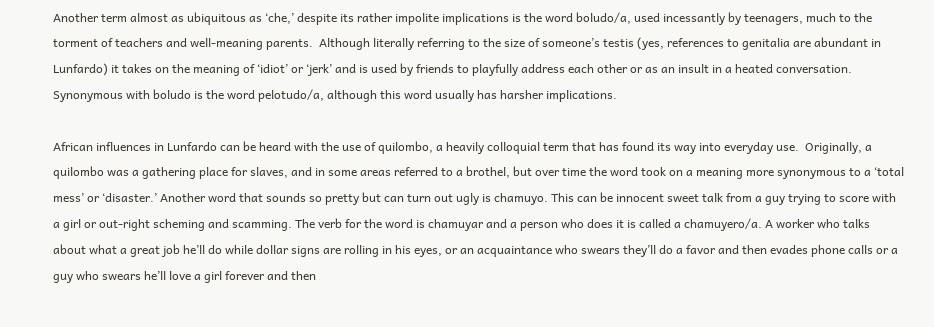Another term almost as ubiquitous as ‘che,’ despite its rather impolite implications is the word boludo/a, used incessantly by teenagers, much to the torment of teachers and well-meaning parents.  Although literally referring to the size of someone’s testis (yes, references to genitalia are abundant in Lunfardo) it takes on the meaning of ‘idiot’ or ‘jerk’ and is used by friends to playfully address each other or as an insult in a heated conversation.  Synonymous with boludo is the word pelotudo/a, although this word usually has harsher implications.

African influences in Lunfardo can be heard with the use of quilombo, a heavily colloquial term that has found its way into everyday use.  Originally, a quilombo was a gathering place for slaves, and in some areas referred to a brothel, but over time the word took on a meaning more synonymous to a ‘total mess’ or ‘disaster.’ Another word that sounds so pretty but can turn out ugly is chamuyo. This can be innocent sweet talk from a guy trying to score with a girl or out-right scheming and scamming. The verb for the word is chamuyar and a person who does it is called a chamuyero/a. A worker who talks about what a great job he’ll do while dollar signs are rolling in his eyes, or an acquaintance who swears they’ll do a favor and then evades phone calls or a guy who swears he’ll love a girl forever and then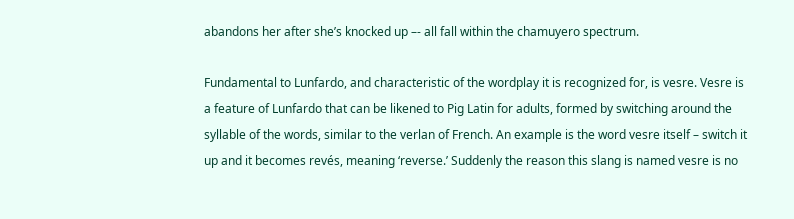abandons her after she’s knocked up –- all fall within the chamuyero spectrum.

Fundamental to Lunfardo, and characteristic of the wordplay it is recognized for, is vesre. Vesre is a feature of Lunfardo that can be likened to Pig Latin for adults, formed by switching around the syllable of the words, similar to the verlan of French. An example is the word vesre itself – switch it up and it becomes revés, meaning ‘reverse.’ Suddenly the reason this slang is named vesre is no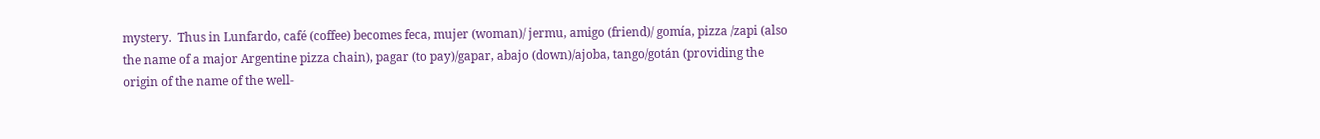mystery.  Thus in Lunfardo, café (coffee) becomes feca, mujer (woman)/ jermu, amigo (friend)/ gomía, pizza /zapi (also the name of a major Argentine pizza chain), pagar (to pay)/gapar, abajo (down)/ajoba, tango/gotán (providing the origin of the name of the well-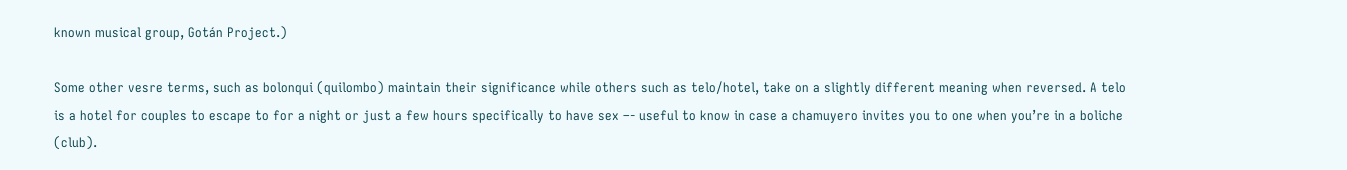known musical group, Gotán Project.)

Some other vesre terms, such as bolonqui (quilombo) maintain their significance while others such as telo/hotel, take on a slightly different meaning when reversed. A telo is a hotel for couples to escape to for a night or just a few hours specifically to have sex –- useful to know in case a chamuyero invites you to one when you’re in a boliche (club).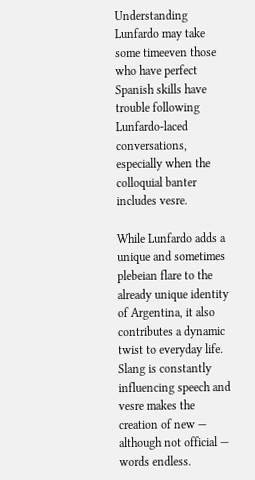Understanding Lunfardo may take some timeeven those who have perfect Spanish skills have trouble following Lunfardo-laced conversations, especially when the colloquial banter includes vesre.

While Lunfardo adds a unique and sometimes plebeian flare to the already unique identity of Argentina, it also contributes a dynamic twist to everyday life. Slang is constantly influencing speech and vesre makes the creation of new — although not official — words endless.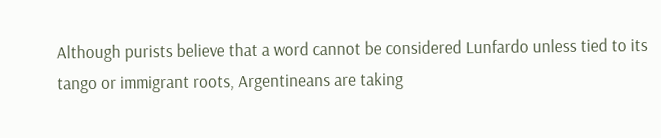Although purists believe that a word cannot be considered Lunfardo unless tied to its tango or immigrant roots, Argentineans are taking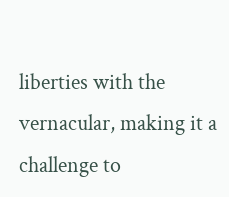liberties with the vernacular, making it a challenge to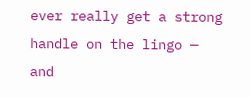ever really get a strong handle on the lingo — and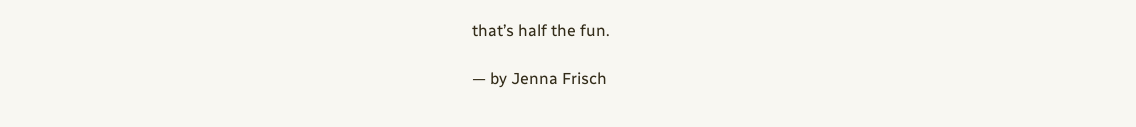that’s half the fun.

— by Jenna Frisch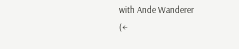with Ande Wanderer
(←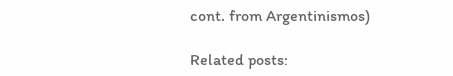cont. from Argentinismos)

Related posts: